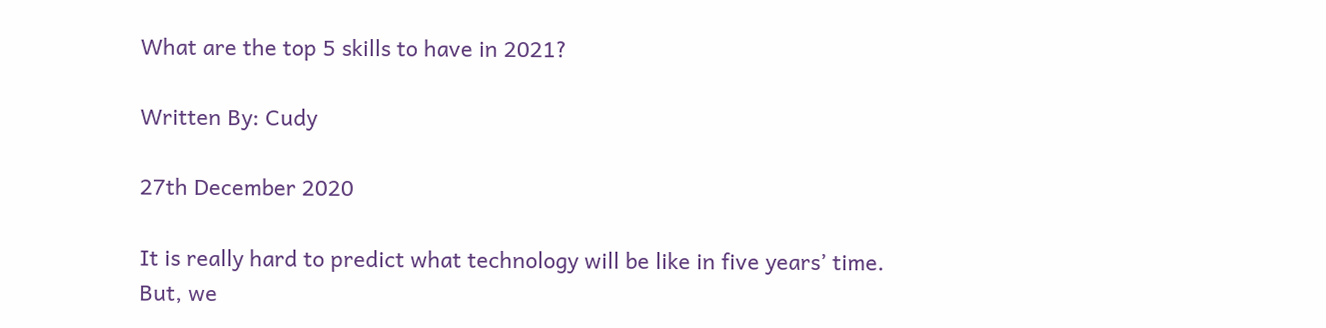What are the top 5 skills to have in 2021?

Written By: Cudy

27th December 2020

It is really hard to predict what technology will be like in five years’ time. But, we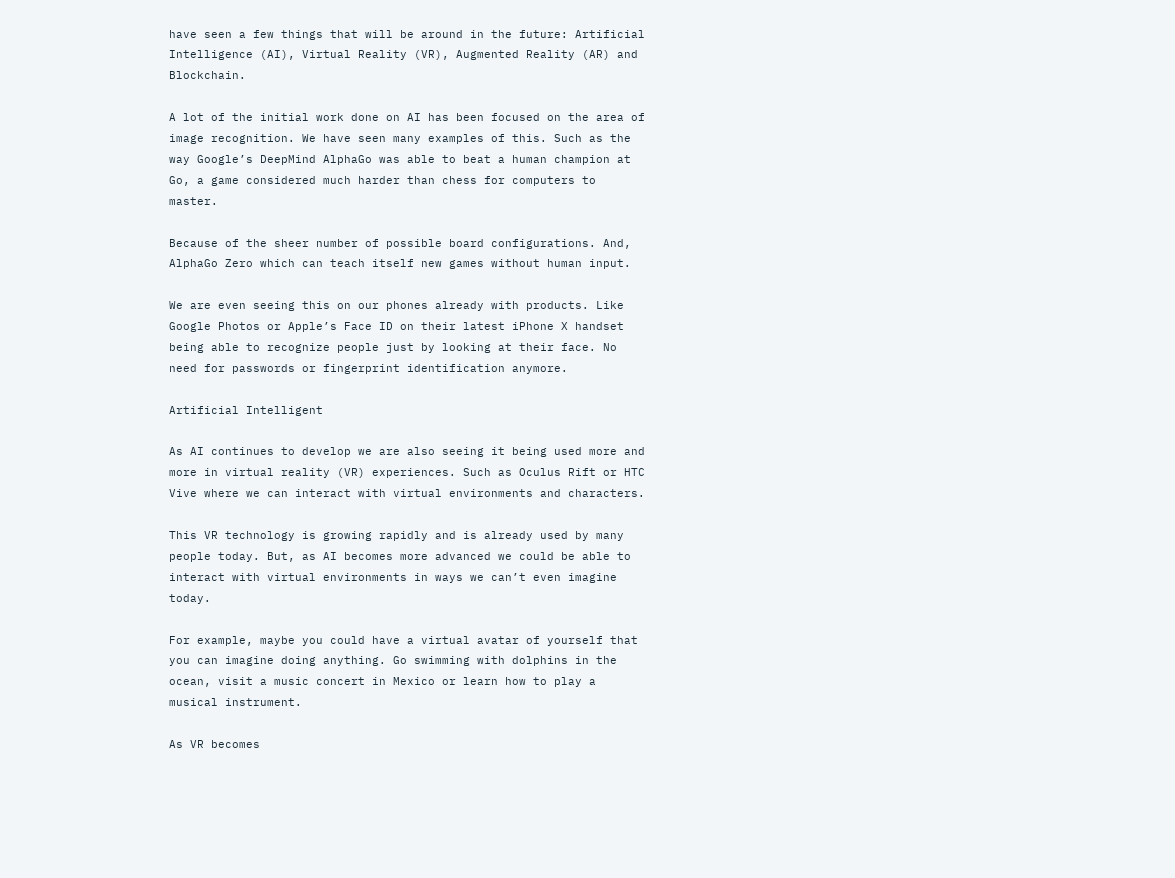have seen a few things that will be around in the future: Artificial Intelligence (AI), Virtual Reality (VR), Augmented Reality (AR) and Blockchain.

A lot of the initial work done on AI has been focused on the area of image recognition. We have seen many examples of this. Such as the way Google’s DeepMind AlphaGo was able to beat a human champion at Go, a game considered much harder than chess for computers to master.

Because of the sheer number of possible board configurations. And, AlphaGo Zero which can teach itself new games without human input.

We are even seeing this on our phones already with products. Like Google Photos or Apple’s Face ID on their latest iPhone X handset being able to recognize people just by looking at their face. No need for passwords or fingerprint identification anymore.

Artificial Intelligent

As AI continues to develop we are also seeing it being used more and more in virtual reality (VR) experiences. Such as Oculus Rift or HTC Vive where we can interact with virtual environments and characters.

This VR technology is growing rapidly and is already used by many people today. But, as AI becomes more advanced we could be able to interact with virtual environments in ways we can’t even imagine today.

For example, maybe you could have a virtual avatar of yourself that you can imagine doing anything. Go swimming with dolphins in the ocean, visit a music concert in Mexico or learn how to play a musical instrument.

As VR becomes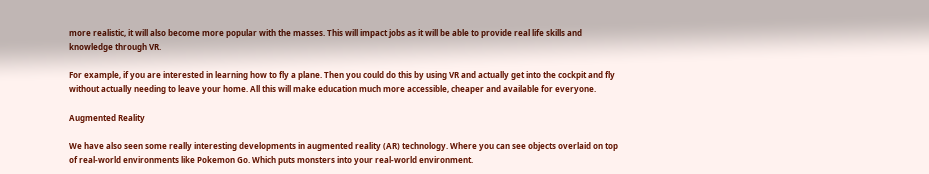more realistic, it will also become more popular with the masses. This will impact jobs as it will be able to provide real life skills and knowledge through VR.

For example, if you are interested in learning how to fly a plane. Then you could do this by using VR and actually get into the cockpit and fly without actually needing to leave your home. All this will make education much more accessible, cheaper and available for everyone.

Augmented Reality

We have also seen some really interesting developments in augmented reality (AR) technology. Where you can see objects overlaid on top of real-world environments like Pokemon Go. Which puts monsters into your real-world environment.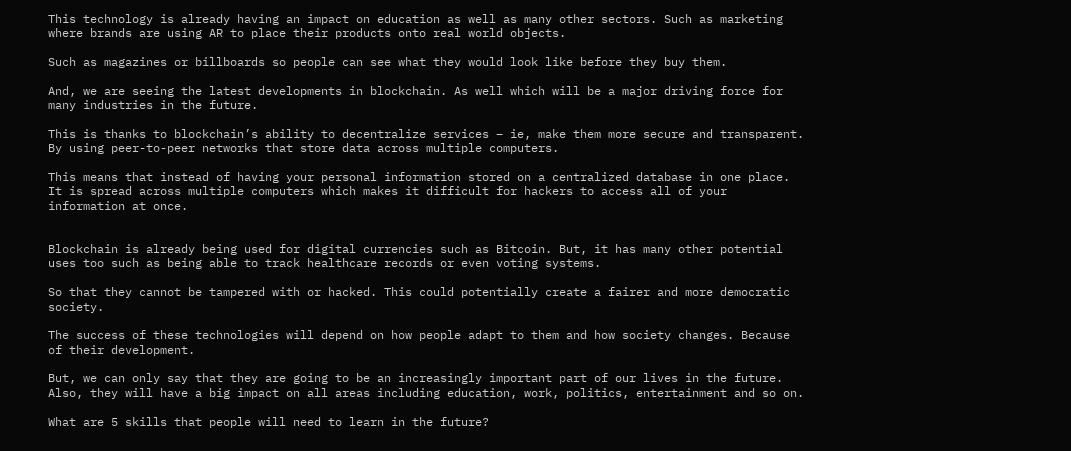This technology is already having an impact on education as well as many other sectors. Such as marketing where brands are using AR to place their products onto real world objects.

Such as magazines or billboards so people can see what they would look like before they buy them.

And, we are seeing the latest developments in blockchain. As well which will be a major driving force for many industries in the future.

This is thanks to blockchain’s ability to decentralize services – ie, make them more secure and transparent. By using peer-to-peer networks that store data across multiple computers.

This means that instead of having your personal information stored on a centralized database in one place. It is spread across multiple computers which makes it difficult for hackers to access all of your information at once.


Blockchain is already being used for digital currencies such as Bitcoin. But, it has many other potential uses too such as being able to track healthcare records or even voting systems.

So that they cannot be tampered with or hacked. This could potentially create a fairer and more democratic society.

The success of these technologies will depend on how people adapt to them and how society changes. Because of their development.

But, we can only say that they are going to be an increasingly important part of our lives in the future. Also, they will have a big impact on all areas including education, work, politics, entertainment and so on.

What are 5 skills that people will need to learn in the future?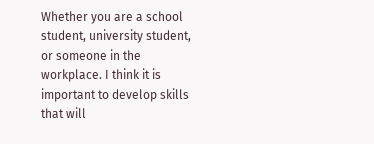Whether you are a school student, university student, or someone in the workplace. I think it is important to develop skills that will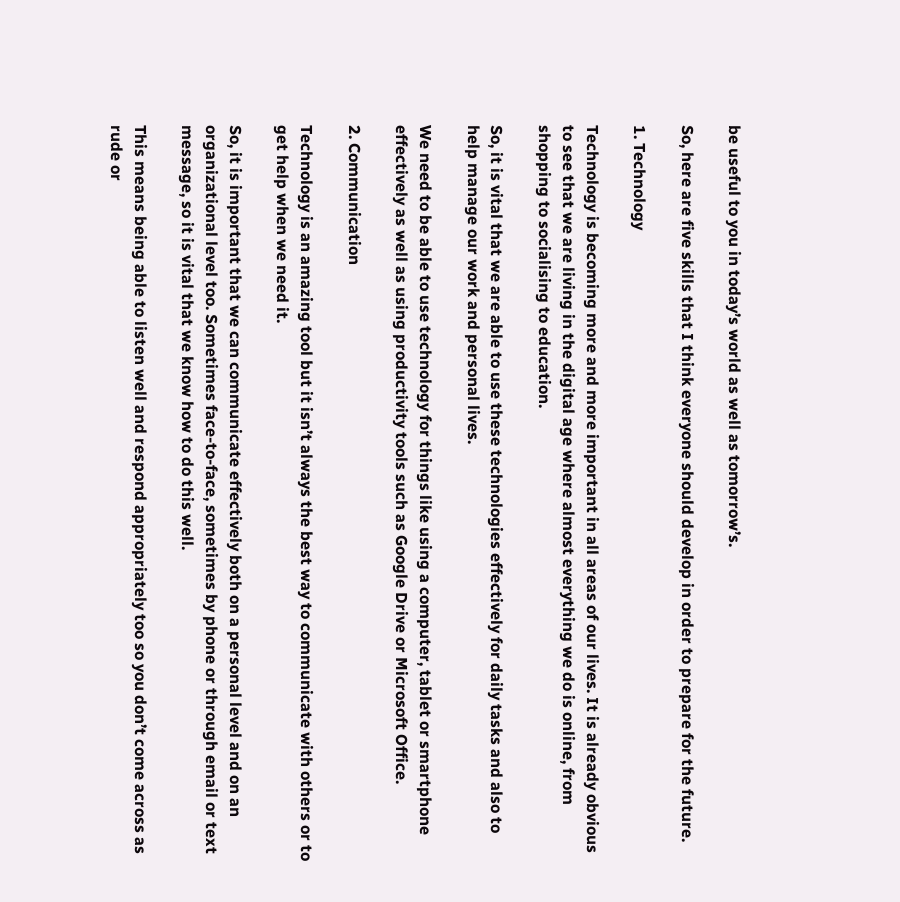be useful to you in today’s world as well as tomorrow’s.

So, here are five skills that I think everyone should develop in order to prepare for the future.

1. Technology

Technology is becoming more and more important in all areas of our lives. It is already obvious to see that we are living in the digital age where almost everything we do is online, from shopping to socialising to education.

So, it is vital that we are able to use these technologies effectively for daily tasks and also to help manage our work and personal lives.

We need to be able to use technology for things like using a computer, tablet or smartphone effectively as well as using productivity tools such as Google Drive or Microsoft Office.

2. Communication

Technology is an amazing tool but it isn’t always the best way to communicate with others or to get help when we need it.

So, it is important that we can communicate effectively both on a personal level and on an organizational level too. Sometimes face-to-face, sometimes by phone or through email or text message, so it is vital that we know how to do this well.

This means being able to listen well and respond appropriately too so you don’t come across as rude or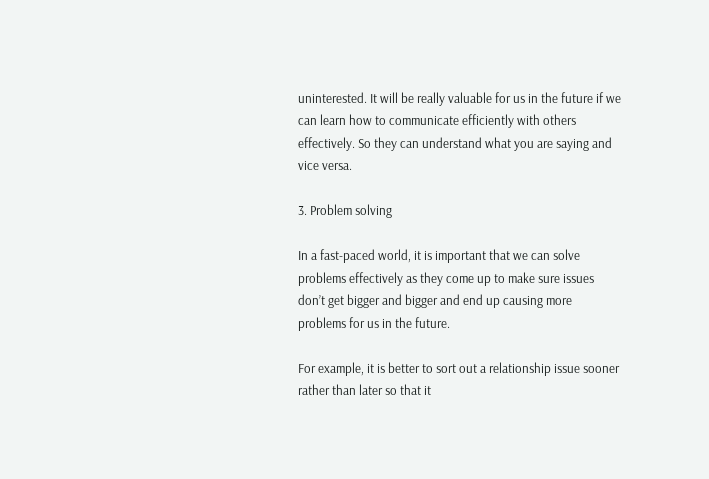uninterested. It will be really valuable for us in the future if we can learn how to communicate efficiently with others effectively. So they can understand what you are saying and vice versa.

3. Problem solving

In a fast-paced world, it is important that we can solve problems effectively as they come up to make sure issues don’t get bigger and bigger and end up causing more problems for us in the future.

For example, it is better to sort out a relationship issue sooner rather than later so that it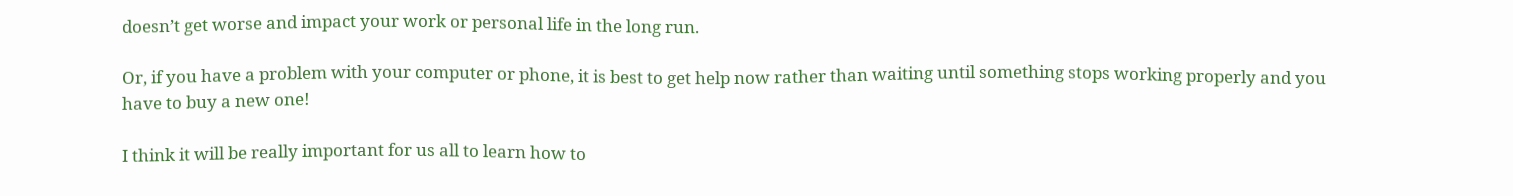doesn’t get worse and impact your work or personal life in the long run.

Or, if you have a problem with your computer or phone, it is best to get help now rather than waiting until something stops working properly and you have to buy a new one!

I think it will be really important for us all to learn how to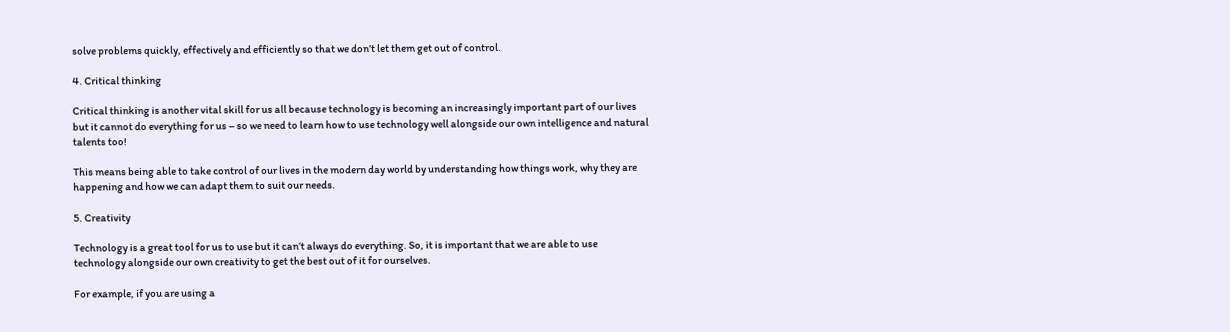solve problems quickly, effectively and efficiently so that we don’t let them get out of control.

4. Critical thinking

Critical thinking is another vital skill for us all because technology is becoming an increasingly important part of our lives but it cannot do everything for us – so we need to learn how to use technology well alongside our own intelligence and natural talents too!

This means being able to take control of our lives in the modern day world by understanding how things work, why they are happening and how we can adapt them to suit our needs.

5. Creativity

Technology is a great tool for us to use but it can’t always do everything. So, it is important that we are able to use technology alongside our own creativity to get the best out of it for ourselves.

For example, if you are using a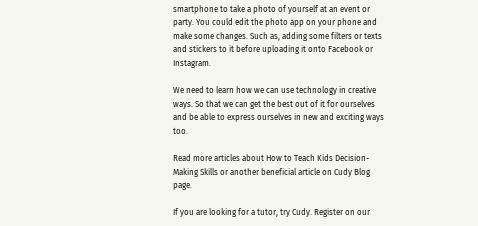smartphone to take a photo of yourself at an event or party. You could edit the photo app on your phone and make some changes. Such as, adding some filters or texts and stickers to it before uploading it onto Facebook or Instagram.

We need to learn how we can use technology in creative ways. So that we can get the best out of it for ourselves and be able to express ourselves in new and exciting ways too.

Read more articles about How to Teach Kids Decision-Making Skills or another beneficial article on Cudy Blog page.

If you are looking for a tutor, try Cudy. Register on our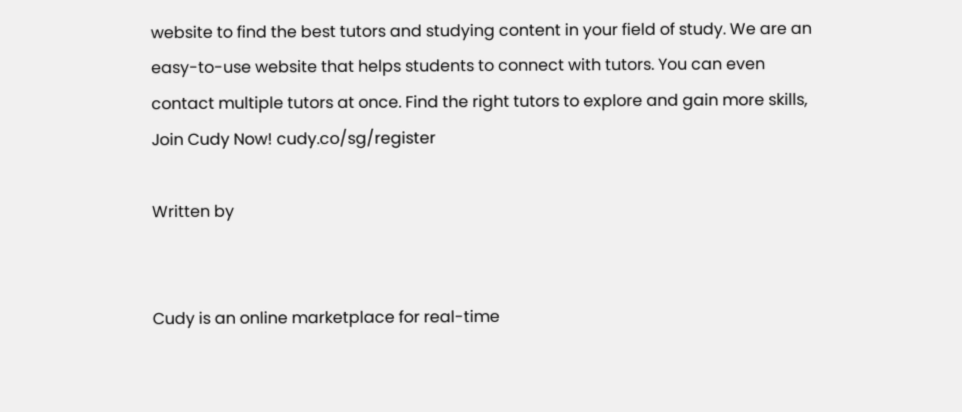website to find the best tutors and studying content in your field of study. We are an easy-to-use website that helps students to connect with tutors. You can even contact multiple tutors at once. Find the right tutors to explore and gain more skills, Join Cudy Now! cudy.co/sg/register

Written by


Cudy is an online marketplace for real-time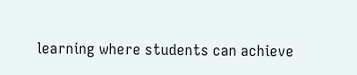learning where students can achieve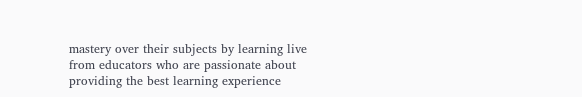mastery over their subjects by learning live from educators who are passionate about providing the best learning experience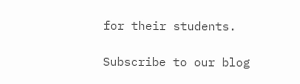for their students.

Subscribe to our blog